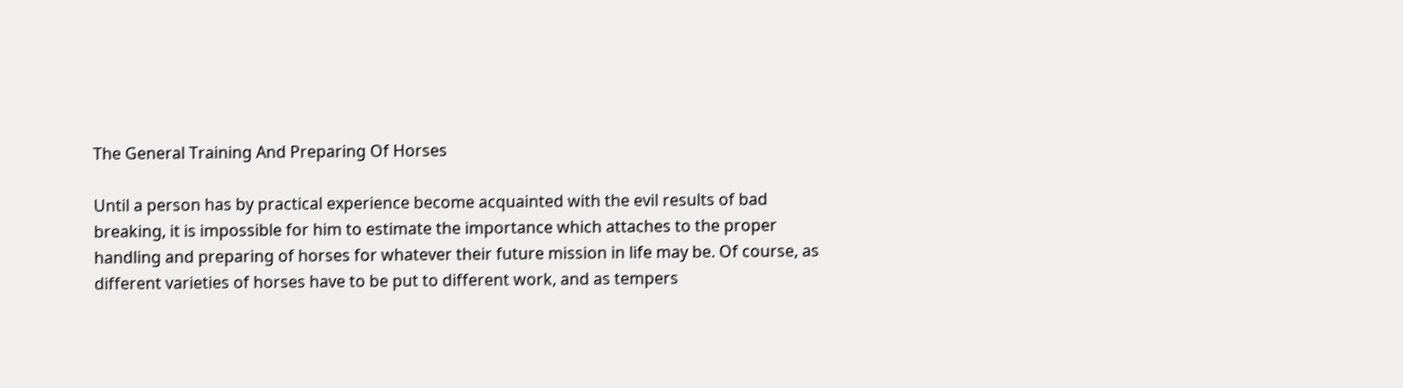The General Training And Preparing Of Horses

Until a person has by practical experience become acquainted with the evil results of bad breaking, it is impossible for him to estimate the importance which attaches to the proper handling and preparing of horses for whatever their future mission in life may be. Of course, as different varieties of horses have to be put to different work, and as tempers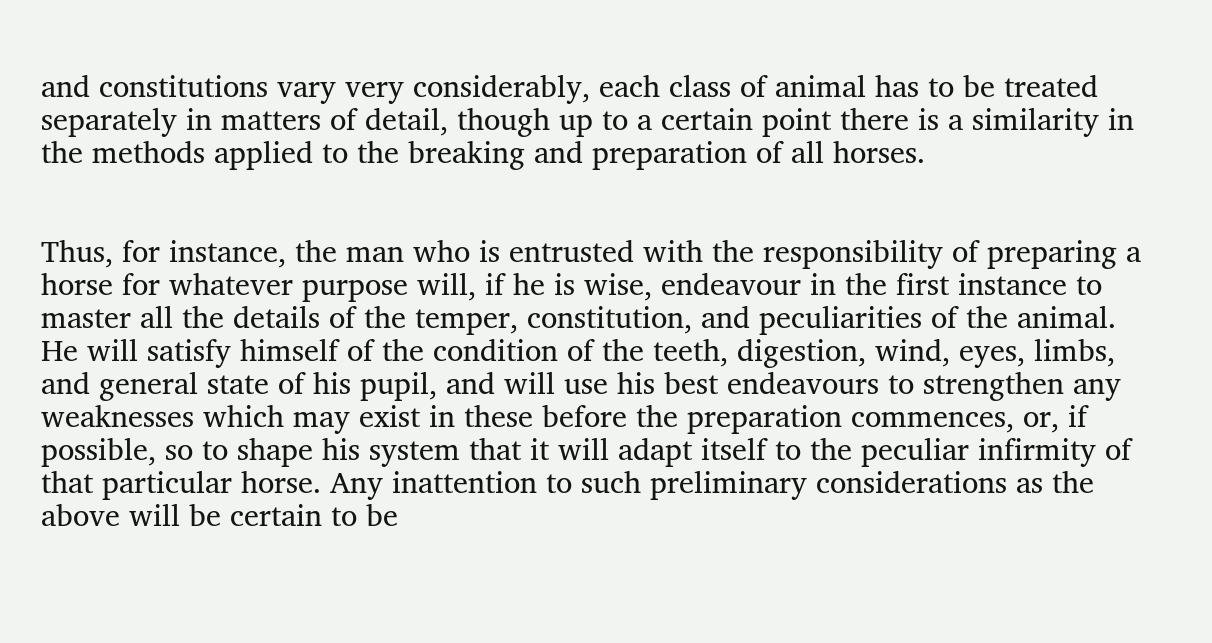and constitutions vary very considerably, each class of animal has to be treated separately in matters of detail, though up to a certain point there is a similarity in the methods applied to the breaking and preparation of all horses.


Thus, for instance, the man who is entrusted with the responsibility of preparing a horse for whatever purpose will, if he is wise, endeavour in the first instance to master all the details of the temper, constitution, and peculiarities of the animal. He will satisfy himself of the condition of the teeth, digestion, wind, eyes, limbs, and general state of his pupil, and will use his best endeavours to strengthen any weaknesses which may exist in these before the preparation commences, or, if possible, so to shape his system that it will adapt itself to the peculiar infirmity of that particular horse. Any inattention to such preliminary considerations as the above will be certain to be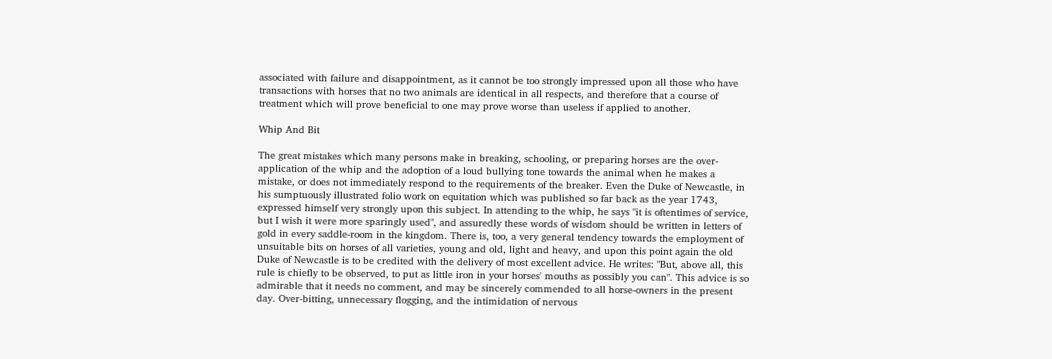associated with failure and disappointment, as it cannot be too strongly impressed upon all those who have transactions with horses that no two animals are identical in all respects, and therefore that a course of treatment which will prove beneficial to one may prove worse than useless if applied to another.

Whip And Bit

The great mistakes which many persons make in breaking, schooling, or preparing horses are the over-application of the whip and the adoption of a loud bullying tone towards the animal when he makes a mistake, or does not immediately respond to the requirements of the breaker. Even the Duke of Newcastle, in his sumptuously illustrated folio work on equitation which was published so far back as the year 1743, expressed himself very strongly upon this subject. In attending to the whip, he says "it is oftentimes of service, but I wish it were more sparingly used", and assuredly these words of wisdom should be written in letters of gold in every saddle-room in the kingdom. There is, too, a very general tendency towards the employment of unsuitable bits on horses of all varieties, young and old, light and heavy, and upon this point again the old Duke of Newcastle is to be credited with the delivery of most excellent advice. He writes: "But, above all, this rule is chiefly to be observed, to put as little iron in your horses' mouths as possibly you can". This advice is so admirable that it needs no comment, and may be sincerely commended to all horse-owners in the present day. Over-bitting, unnecessary flogging, and the intimidation of nervous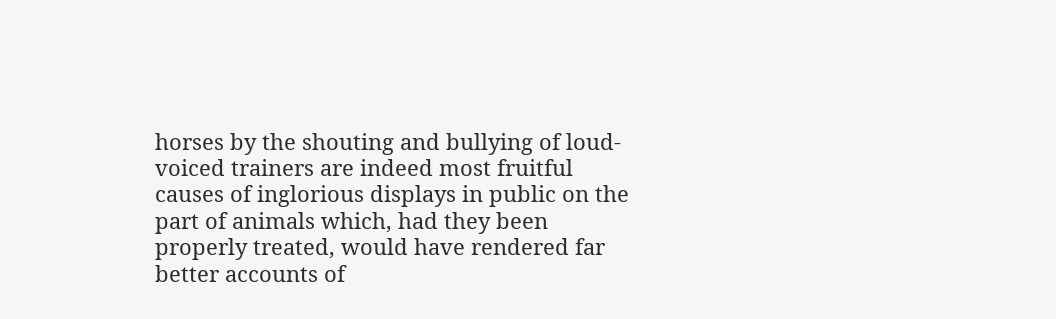horses by the shouting and bullying of loud-voiced trainers are indeed most fruitful causes of inglorious displays in public on the part of animals which, had they been properly treated, would have rendered far better accounts of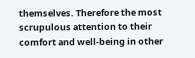themselves. Therefore the most scrupulous attention to their comfort and well-being in other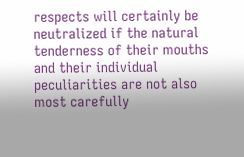respects will certainly be neutralized if the natural tenderness of their mouths and their individual peculiarities are not also most carefully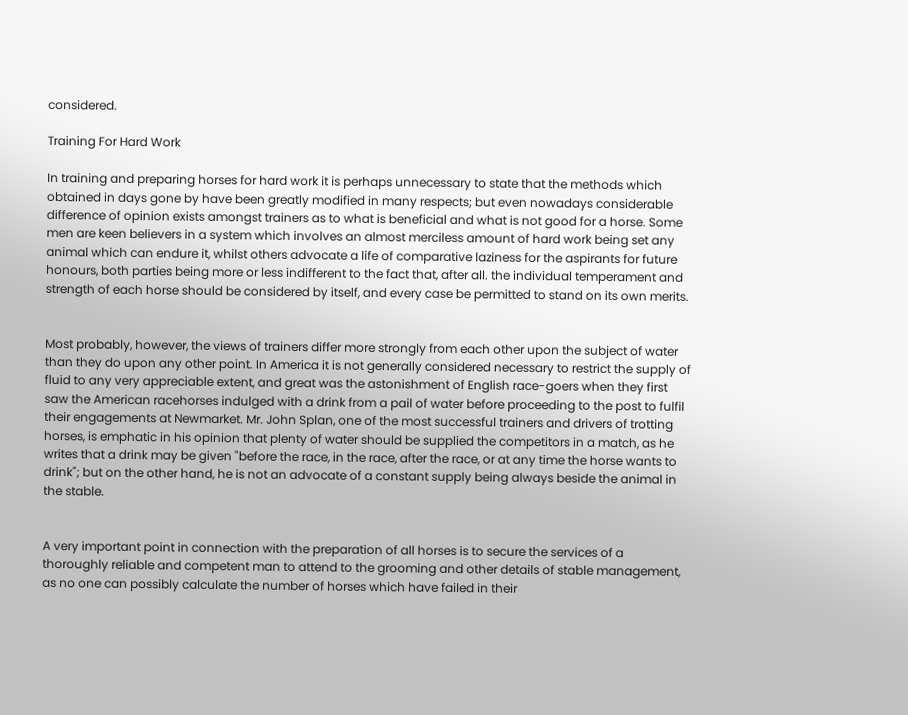considered.

Training For Hard Work

In training and preparing horses for hard work it is perhaps unnecessary to state that the methods which obtained in days gone by have been greatly modified in many respects; but even nowadays considerable difference of opinion exists amongst trainers as to what is beneficial and what is not good for a horse. Some men are keen believers in a system which involves an almost merciless amount of hard work being set any animal which can endure it, whilst others advocate a life of comparative laziness for the aspirants for future honours, both parties being more or less indifferent to the fact that, after all. the individual temperament and strength of each horse should be considered by itself, and every case be permitted to stand on its own merits.


Most probably, however, the views of trainers differ more strongly from each other upon the subject of water than they do upon any other point. In America it is not generally considered necessary to restrict the supply of fluid to any very appreciable extent, and great was the astonishment of English race-goers when they first saw the American racehorses indulged with a drink from a pail of water before proceeding to the post to fulfil their engagements at Newmarket. Mr. John Splan, one of the most successful trainers and drivers of trotting horses, is emphatic in his opinion that plenty of water should be supplied the competitors in a match, as he writes that a drink may be given "before the race, in the race, after the race, or at any time the horse wants to drink"; but on the other hand, he is not an advocate of a constant supply being always beside the animal in the stable.


A very important point in connection with the preparation of all horses is to secure the services of a thoroughly reliable and competent man to attend to the grooming and other details of stable management, as no one can possibly calculate the number of horses which have failed in their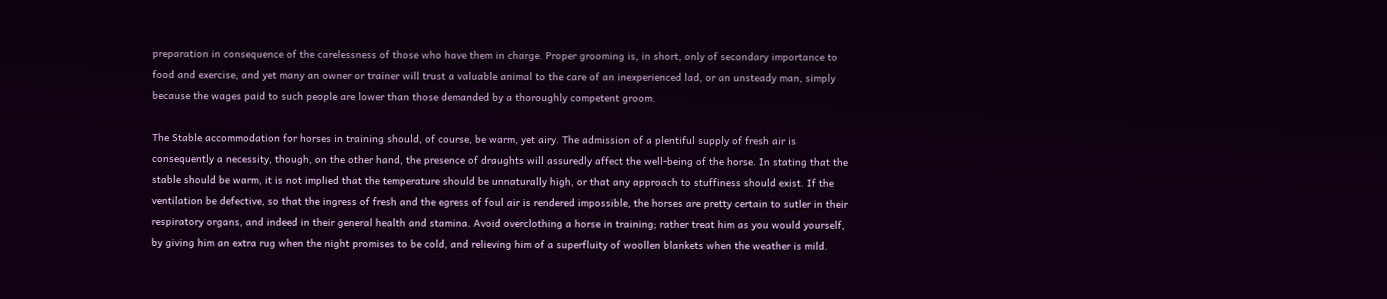preparation in consequence of the carelessness of those who have them in charge. Proper grooming is, in short, only of secondary importance to food and exercise, and yet many an owner or trainer will trust a valuable animal to the care of an inexperienced lad, or an unsteady man, simply because the wages paid to such people are lower than those demanded by a thoroughly competent groom.

The Stable accommodation for horses in training should, of course, be warm, yet airy. The admission of a plentiful supply of fresh air is consequently a necessity, though, on the other hand, the presence of draughts will assuredly affect the well-being of the horse. In stating that the stable should be warm, it is not implied that the temperature should be unnaturally high, or that any approach to stuffiness should exist. If the ventilation be defective, so that the ingress of fresh and the egress of foul air is rendered impossible, the horses are pretty certain to sutler in their respiratory organs, and indeed in their general health and stamina. Avoid overclothing a horse in training; rather treat him as you would yourself, by giving him an extra rug when the night promises to be cold, and relieving him of a superfluity of woollen blankets when the weather is mild.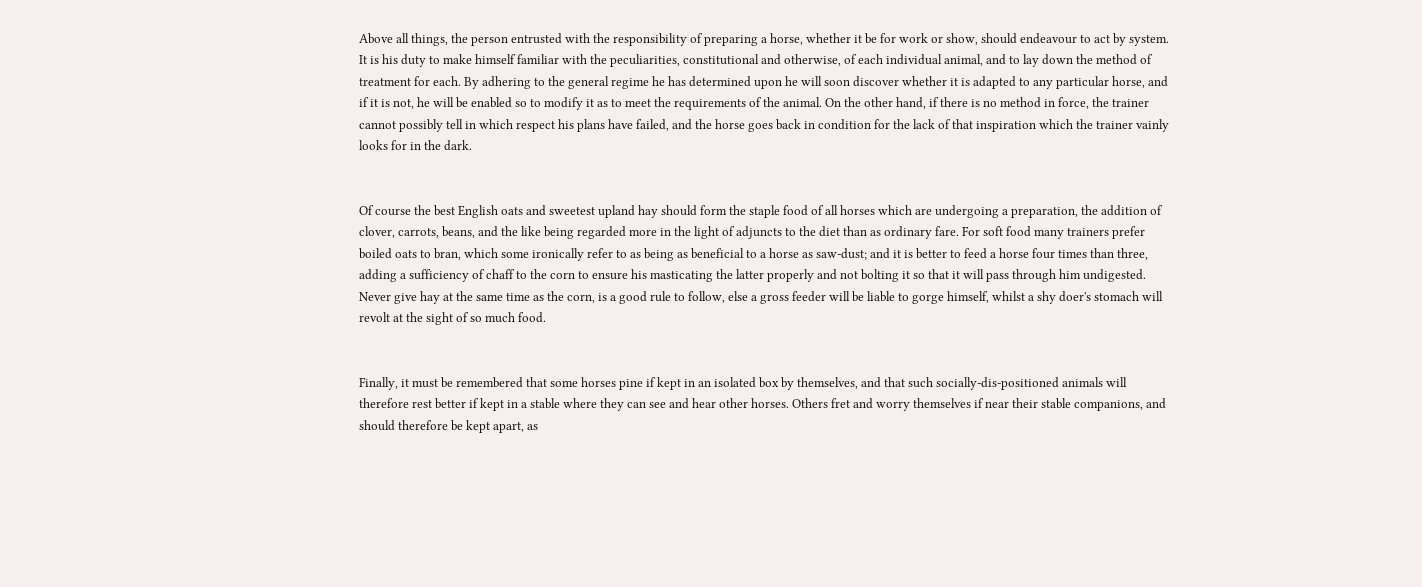Above all things, the person entrusted with the responsibility of preparing a horse, whether it be for work or show, should endeavour to act by system. It is his duty to make himself familiar with the peculiarities, constitutional and otherwise, of each individual animal, and to lay down the method of treatment for each. By adhering to the general regime he has determined upon he will soon discover whether it is adapted to any particular horse, and if it is not, he will be enabled so to modify it as to meet the requirements of the animal. On the other hand, if there is no method in force, the trainer cannot possibly tell in which respect his plans have failed, and the horse goes back in condition for the lack of that inspiration which the trainer vainly looks for in the dark.


Of course the best English oats and sweetest upland hay should form the staple food of all horses which are undergoing a preparation, the addition of clover, carrots, beans, and the like being regarded more in the light of adjuncts to the diet than as ordinary fare. For soft food many trainers prefer boiled oats to bran, which some ironically refer to as being as beneficial to a horse as saw-dust; and it is better to feed a horse four times than three, adding a sufficiency of chaff to the corn to ensure his masticating the latter properly and not bolting it so that it will pass through him undigested. Never give hay at the same time as the corn, is a good rule to follow, else a gross feeder will be liable to gorge himself, whilst a shy doer's stomach will revolt at the sight of so much food.


Finally, it must be remembered that some horses pine if kept in an isolated box by themselves, and that such socially-dis-positioned animals will therefore rest better if kept in a stable where they can see and hear other horses. Others fret and worry themselves if near their stable companions, and should therefore be kept apart, as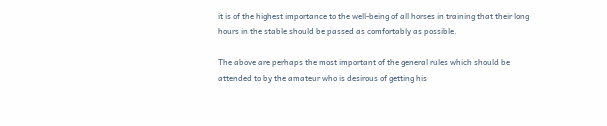it is of the highest importance to the well-being of all horses in training that their long hours in the stable should be passed as comfortably as possible.

The above are perhaps the most important of the general rules which should be attended to by the amateur who is desirous of getting his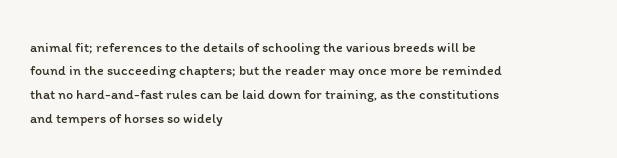animal fit; references to the details of schooling the various breeds will be found in the succeeding chapters; but the reader may once more be reminded that no hard-and-fast rules can be laid down for training, as the constitutions and tempers of horses so widely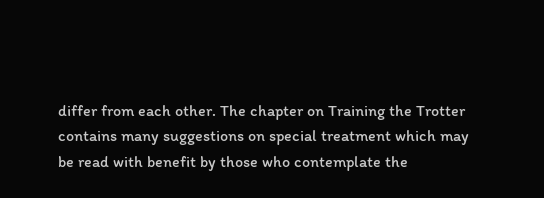differ from each other. The chapter on Training the Trotter contains many suggestions on special treatment which may be read with benefit by those who contemplate the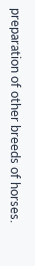preparation of other breeds of horses.